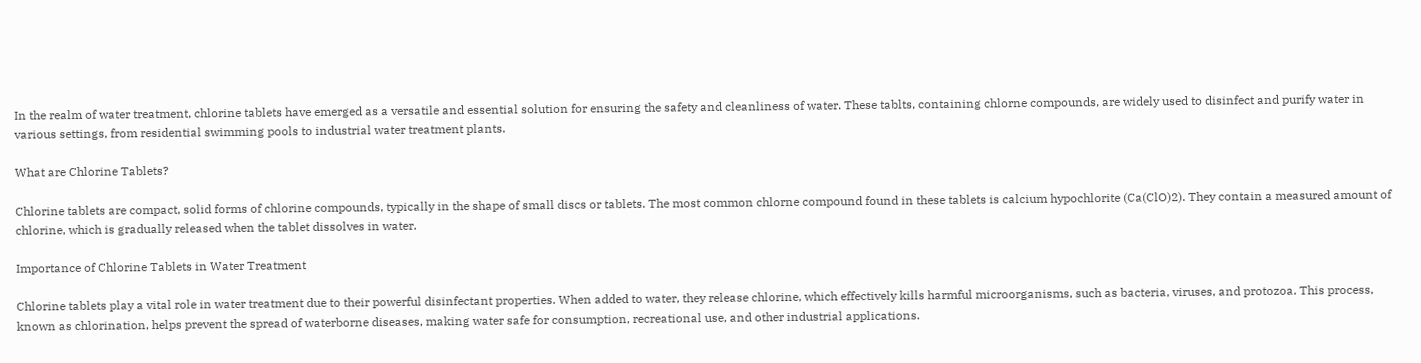In the realm of water treatment, chlorine tablets have emerged as a versatile and essential solution for ensuring the safety and cleanliness of water. These tablts, containing chlorne compounds, are widely used to disinfect and purify water in various settings, from residential swimming pools to industrial water treatment plants.

What are Chlorine Tablets?

Chlorine tablets are compact, solid forms of chlorine compounds, typically in the shape of small discs or tablets. The most common chlorne compound found in these tablets is calcium hypochlorite (Ca(ClO)2). They contain a measured amount of chlorine, which is gradually released when the tablet dissolves in water.

Importance of Chlorine Tablets in Water Treatment

Chlorine tablets play a vital role in water treatment due to their powerful disinfectant properties. When added to water, they release chlorine, which effectively kills harmful microorganisms, such as bacteria, viruses, and protozoa. This process, known as chlorination, helps prevent the spread of waterborne diseases, making water safe for consumption, recreational use, and other industrial applications.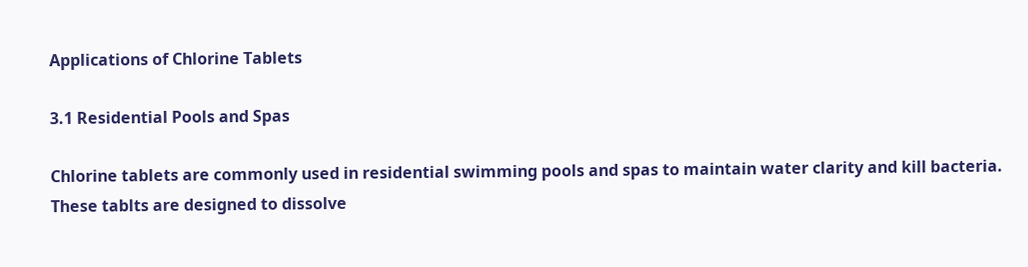Applications of Chlorine Tablets

3.1 Residential Pools and Spas

Chlorine tablets are commonly used in residential swimming pools and spas to maintain water clarity and kill bacteria. These tablts are designed to dissolve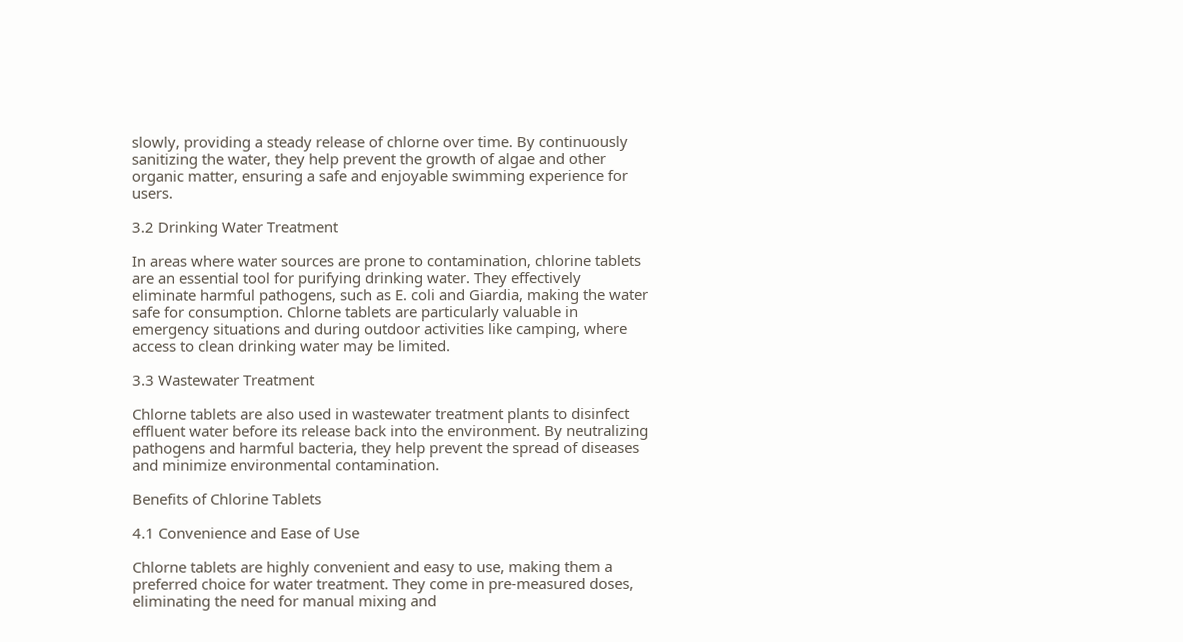slowly, providing a steady release of chlorne over time. By continuously sanitizing the water, they help prevent the growth of algae and other organic matter, ensuring a safe and enjoyable swimming experience for users.

3.2 Drinking Water Treatment

In areas where water sources are prone to contamination, chlorine tablets are an essential tool for purifying drinking water. They effectively eliminate harmful pathogens, such as E. coli and Giardia, making the water safe for consumption. Chlorne tablets are particularly valuable in emergency situations and during outdoor activities like camping, where access to clean drinking water may be limited.

3.3 Wastewater Treatment

Chlorne tablets are also used in wastewater treatment plants to disinfect effluent water before its release back into the environment. By neutralizing pathogens and harmful bacteria, they help prevent the spread of diseases and minimize environmental contamination.

Benefits of Chlorine Tablets

4.1 Convenience and Ease of Use

Chlorne tablets are highly convenient and easy to use, making them a preferred choice for water treatment. They come in pre-measured doses, eliminating the need for manual mixing and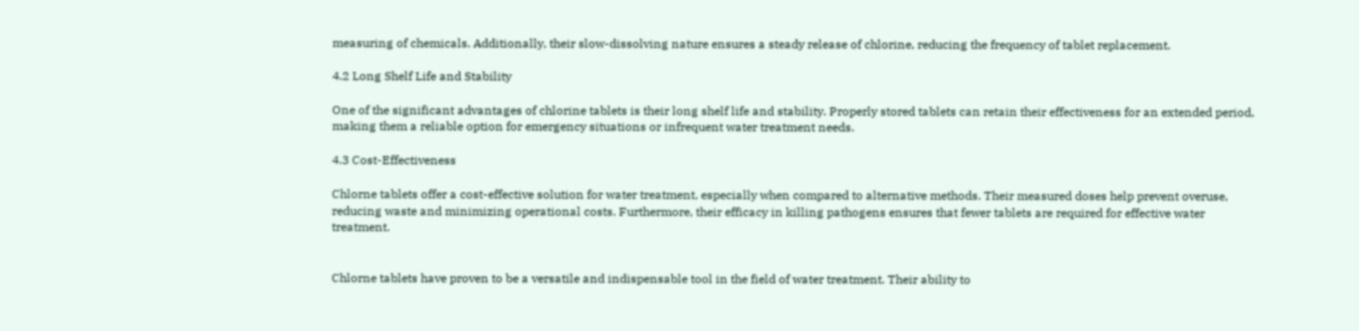measuring of chemicals. Additionally, their slow-dissolving nature ensures a steady release of chlorine, reducing the frequency of tablet replacement.

4.2 Long Shelf Life and Stability

One of the significant advantages of chlorine tablets is their long shelf life and stability. Properly stored tablets can retain their effectiveness for an extended period, making them a reliable option for emergency situations or infrequent water treatment needs.

4.3 Cost-Effectiveness

Chlorne tablets offer a cost-effective solution for water treatment, especially when compared to alternative methods. Their measured doses help prevent overuse, reducing waste and minimizing operational costs. Furthermore, their efficacy in killing pathogens ensures that fewer tablets are required for effective water treatment.


Chlorne tablets have proven to be a versatile and indispensable tool in the field of water treatment. Their ability to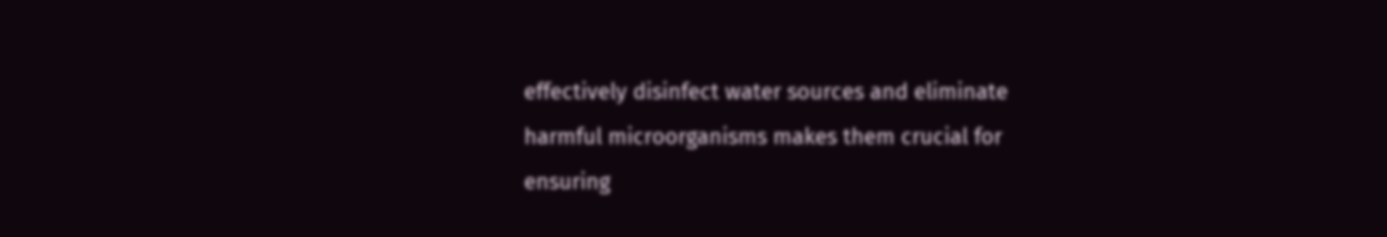effectively disinfect water sources and eliminate harmful microorganisms makes them crucial for ensuring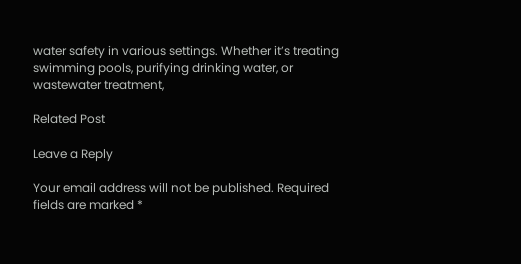water safety in various settings. Whether it’s treating swimming pools, purifying drinking water, or wastewater treatment,

Related Post

Leave a Reply

Your email address will not be published. Required fields are marked *